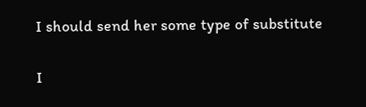I should send her some type of substitute

I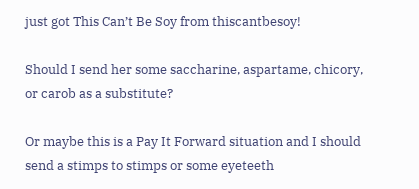just got This Can’t Be Soy from thiscantbesoy!

Should I send her some saccharine, aspartame, chicory, or carob as a substitute?

Or maybe this is a Pay It Forward situation and I should send a stimps to stimps or some eyeteeth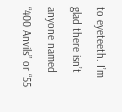to eyeteeth. I’m glad there isn’t anyone named “400 Anvils” or “55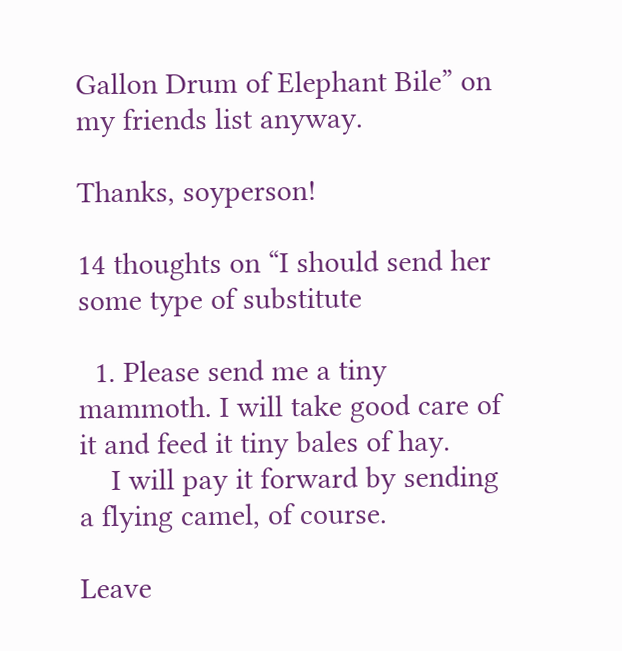Gallon Drum of Elephant Bile” on my friends list anyway.

Thanks, soyperson!

14 thoughts on “I should send her some type of substitute

  1. Please send me a tiny mammoth. I will take good care of it and feed it tiny bales of hay.
    I will pay it forward by sending a flying camel, of course.

Leave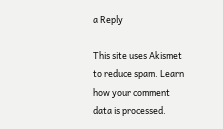a Reply

This site uses Akismet to reduce spam. Learn how your comment data is processed.